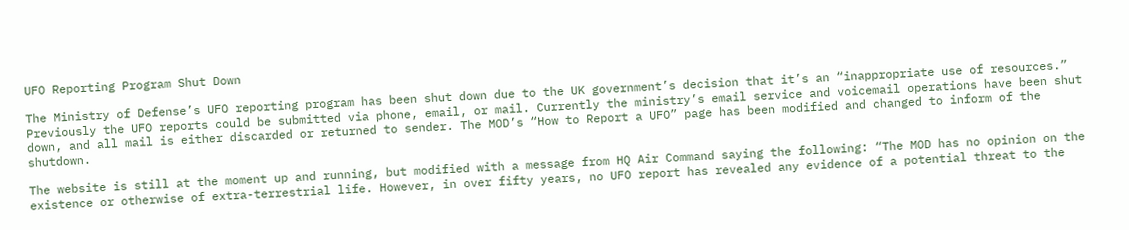UFO Reporting Program Shut Down

The Ministry of Defense’s UFO reporting program has been shut down due to the UK government’s decision that it’s an “inappropriate use of resources.” Previously the UFO reports could be submitted via phone, email, or mail. Currently the ministry’s email service and voicemail operations have been shut down, and all mail is either discarded or returned to sender. The MOD’s “How to Report a UFO” page has been modified and changed to inform of the shutdown.

The website is still at the moment up and running, but modified with a message from HQ Air Command saying the following: “The MOD has no opinion on the existence or otherwise of extra-terrestrial life. However, in over fifty years, no UFO report has revealed any evidence of a potential threat to the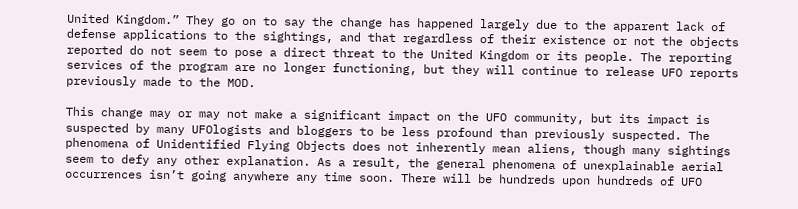United Kingdom.” They go on to say the change has happened largely due to the apparent lack of defense applications to the sightings, and that regardless of their existence or not the objects reported do not seem to pose a direct threat to the United Kingdom or its people. The reporting services of the program are no longer functioning, but they will continue to release UFO reports previously made to the MOD.

This change may or may not make a significant impact on the UFO community, but its impact is suspected by many UFOlogists and bloggers to be less profound than previously suspected. The phenomena of Unidentified Flying Objects does not inherently mean aliens, though many sightings seem to defy any other explanation. As a result, the general phenomena of unexplainable aerial occurrences isn’t going anywhere any time soon. There will be hundreds upon hundreds of UFO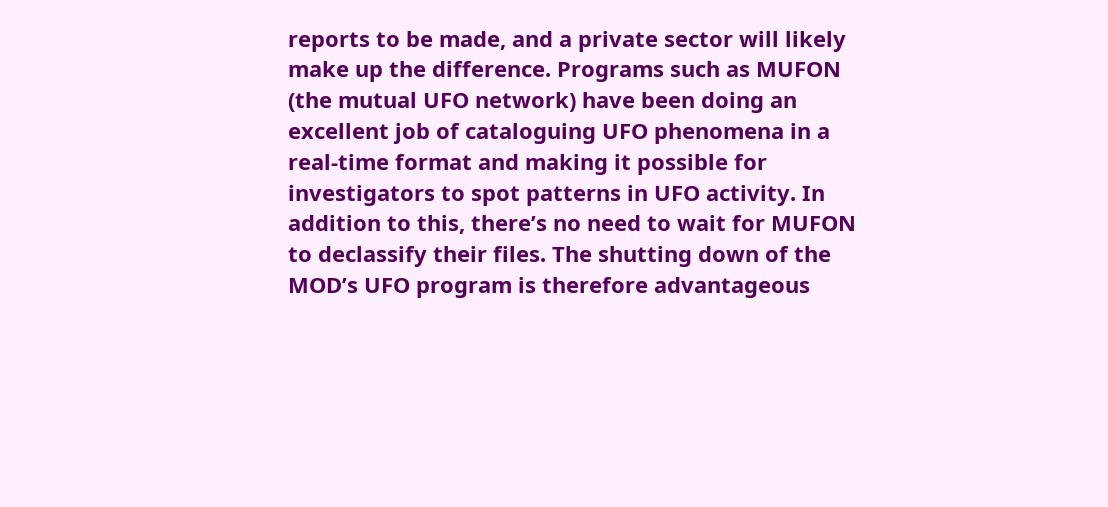reports to be made, and a private sector will likely make up the difference. Programs such as MUFON (the mutual UFO network) have been doing an excellent job of cataloguing UFO phenomena in a real-time format and making it possible for investigators to spot patterns in UFO activity. In addition to this, there’s no need to wait for MUFON to declassify their files. The shutting down of the MOD’s UFO program is therefore advantageous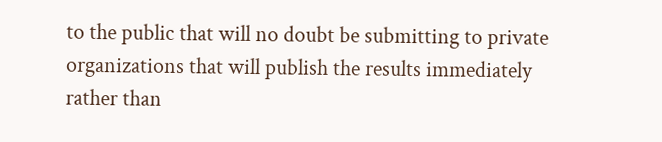to the public that will no doubt be submitting to private organizations that will publish the results immediately rather than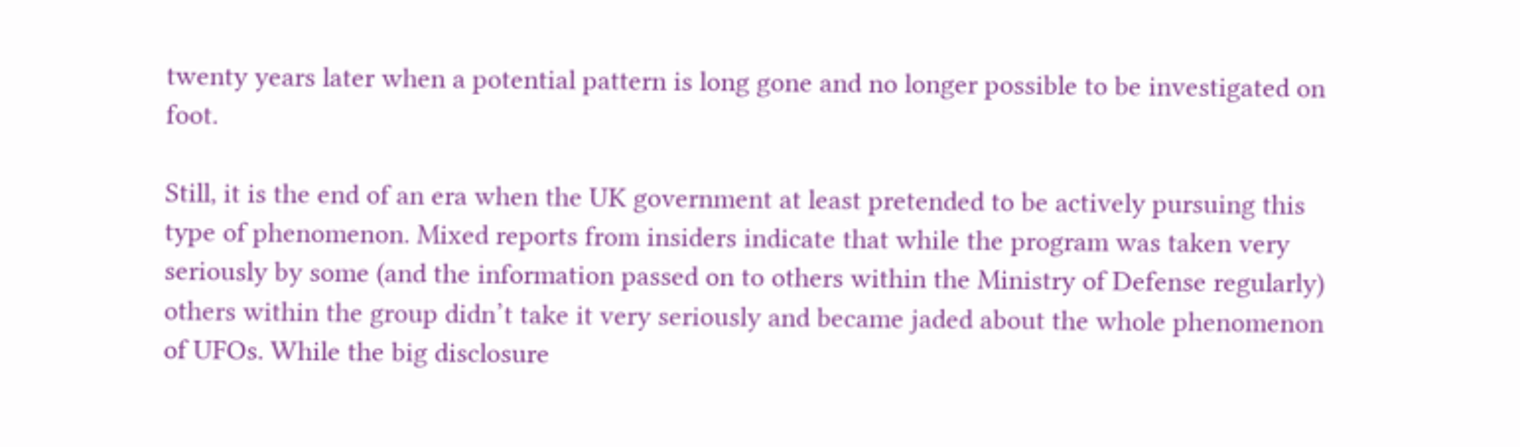twenty years later when a potential pattern is long gone and no longer possible to be investigated on foot.

Still, it is the end of an era when the UK government at least pretended to be actively pursuing this type of phenomenon. Mixed reports from insiders indicate that while the program was taken very seriously by some (and the information passed on to others within the Ministry of Defense regularly) others within the group didn’t take it very seriously and became jaded about the whole phenomenon of UFOs. While the big disclosure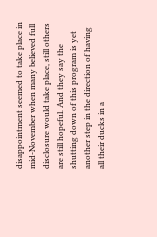disappointment seemed to take place in mid-November when many believed full disclosure would take place, still others are still hopeful. And they say the shutting down of this program is yet another step in the direction of having all their ducks in a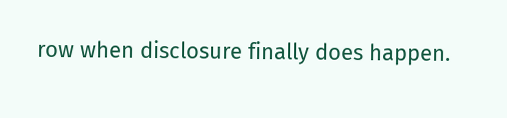row when disclosure finally does happen.